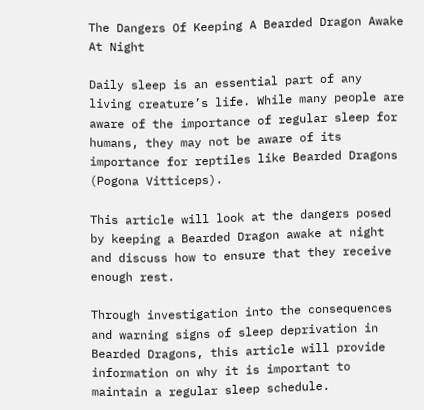The Dangers Of Keeping A Bearded Dragon Awake At Night

Daily sleep is an essential part of any living creature’s life. While many people are aware of the importance of regular sleep for humans, they may not be aware of its importance for reptiles like Bearded Dragons (Pogona Vitticeps).

This article will look at the dangers posed by keeping a Bearded Dragon awake at night and discuss how to ensure that they receive enough rest.

Through investigation into the consequences and warning signs of sleep deprivation in Bearded Dragons, this article will provide information on why it is important to maintain a regular sleep schedule.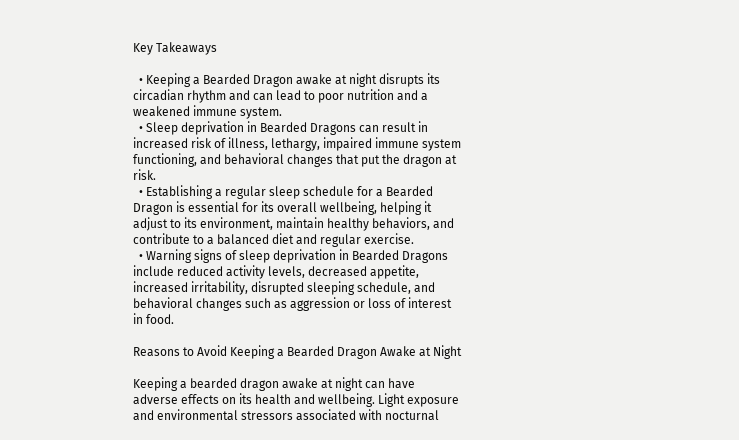Key Takeaways

  • Keeping a Bearded Dragon awake at night disrupts its circadian rhythm and can lead to poor nutrition and a weakened immune system.
  • Sleep deprivation in Bearded Dragons can result in increased risk of illness, lethargy, impaired immune system functioning, and behavioral changes that put the dragon at risk.
  • Establishing a regular sleep schedule for a Bearded Dragon is essential for its overall wellbeing, helping it adjust to its environment, maintain healthy behaviors, and contribute to a balanced diet and regular exercise.
  • Warning signs of sleep deprivation in Bearded Dragons include reduced activity levels, decreased appetite, increased irritability, disrupted sleeping schedule, and behavioral changes such as aggression or loss of interest in food.

Reasons to Avoid Keeping a Bearded Dragon Awake at Night

Keeping a bearded dragon awake at night can have adverse effects on its health and wellbeing. Light exposure and environmental stressors associated with nocturnal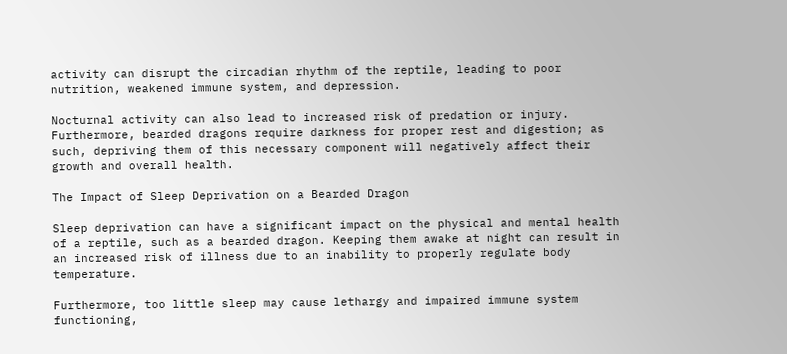activity can disrupt the circadian rhythm of the reptile, leading to poor nutrition, weakened immune system, and depression.

Nocturnal activity can also lead to increased risk of predation or injury. Furthermore, bearded dragons require darkness for proper rest and digestion; as such, depriving them of this necessary component will negatively affect their growth and overall health.

The Impact of Sleep Deprivation on a Bearded Dragon

Sleep deprivation can have a significant impact on the physical and mental health of a reptile, such as a bearded dragon. Keeping them awake at night can result in an increased risk of illness due to an inability to properly regulate body temperature.

Furthermore, too little sleep may cause lethargy and impaired immune system functioning,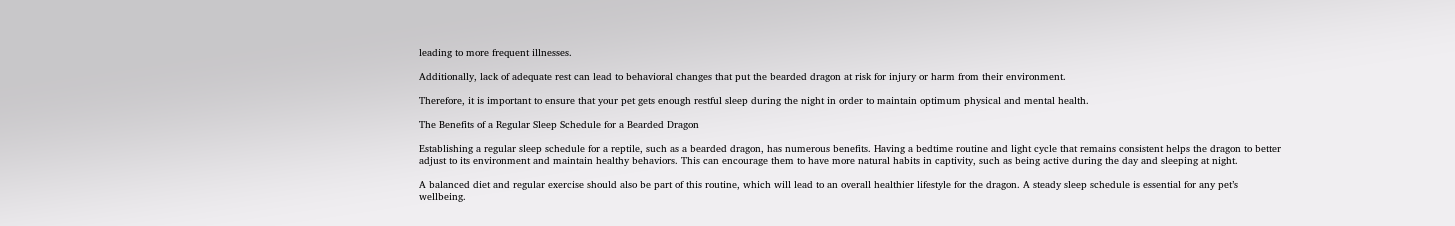leading to more frequent illnesses.

Additionally, lack of adequate rest can lead to behavioral changes that put the bearded dragon at risk for injury or harm from their environment.

Therefore, it is important to ensure that your pet gets enough restful sleep during the night in order to maintain optimum physical and mental health.

The Benefits of a Regular Sleep Schedule for a Bearded Dragon

Establishing a regular sleep schedule for a reptile, such as a bearded dragon, has numerous benefits. Having a bedtime routine and light cycle that remains consistent helps the dragon to better adjust to its environment and maintain healthy behaviors. This can encourage them to have more natural habits in captivity, such as being active during the day and sleeping at night.

A balanced diet and regular exercise should also be part of this routine, which will lead to an overall healthier lifestyle for the dragon. A steady sleep schedule is essential for any pet’s wellbeing.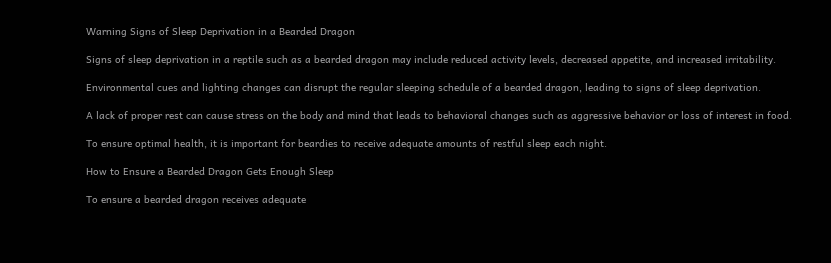Warning Signs of Sleep Deprivation in a Bearded Dragon

Signs of sleep deprivation in a reptile such as a bearded dragon may include reduced activity levels, decreased appetite, and increased irritability.

Environmental cues and lighting changes can disrupt the regular sleeping schedule of a bearded dragon, leading to signs of sleep deprivation.

A lack of proper rest can cause stress on the body and mind that leads to behavioral changes such as aggressive behavior or loss of interest in food.

To ensure optimal health, it is important for beardies to receive adequate amounts of restful sleep each night.

How to Ensure a Bearded Dragon Gets Enough Sleep

To ensure a bearded dragon receives adequate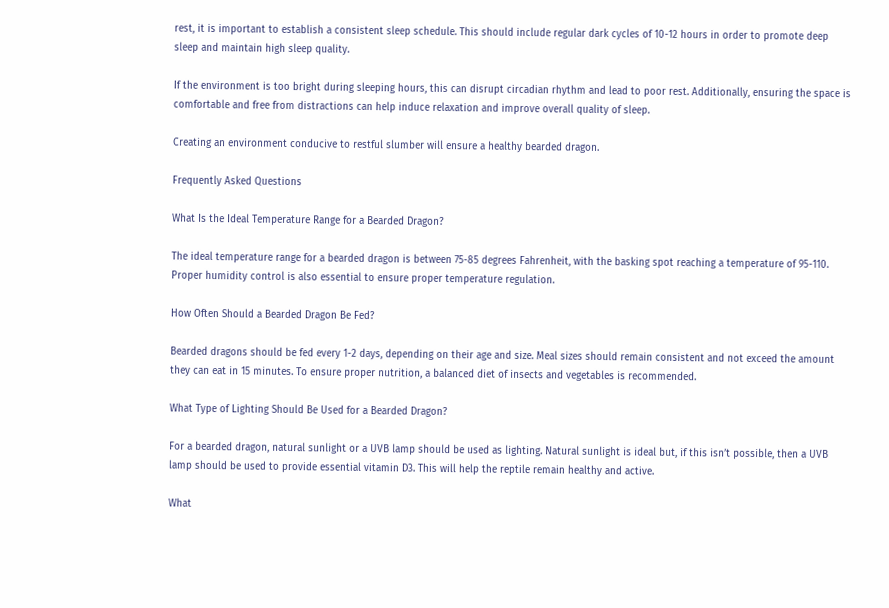rest, it is important to establish a consistent sleep schedule. This should include regular dark cycles of 10-12 hours in order to promote deep sleep and maintain high sleep quality.

If the environment is too bright during sleeping hours, this can disrupt circadian rhythm and lead to poor rest. Additionally, ensuring the space is comfortable and free from distractions can help induce relaxation and improve overall quality of sleep.

Creating an environment conducive to restful slumber will ensure a healthy bearded dragon.

Frequently Asked Questions

What Is the Ideal Temperature Range for a Bearded Dragon?

The ideal temperature range for a bearded dragon is between 75-85 degrees Fahrenheit, with the basking spot reaching a temperature of 95-110. Proper humidity control is also essential to ensure proper temperature regulation.

How Often Should a Bearded Dragon Be Fed?

Bearded dragons should be fed every 1-2 days, depending on their age and size. Meal sizes should remain consistent and not exceed the amount they can eat in 15 minutes. To ensure proper nutrition, a balanced diet of insects and vegetables is recommended.

What Type of Lighting Should Be Used for a Bearded Dragon?

For a bearded dragon, natural sunlight or a UVB lamp should be used as lighting. Natural sunlight is ideal but, if this isn’t possible, then a UVB lamp should be used to provide essential vitamin D3. This will help the reptile remain healthy and active.

What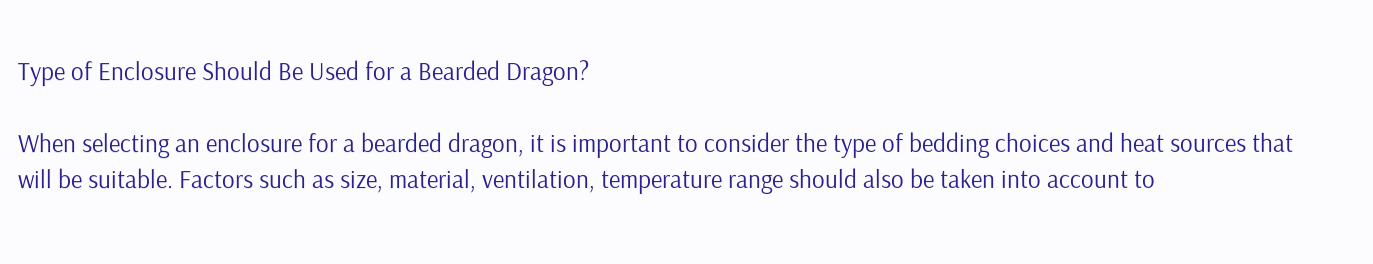Type of Enclosure Should Be Used for a Bearded Dragon?

When selecting an enclosure for a bearded dragon, it is important to consider the type of bedding choices and heat sources that will be suitable. Factors such as size, material, ventilation, temperature range should also be taken into account to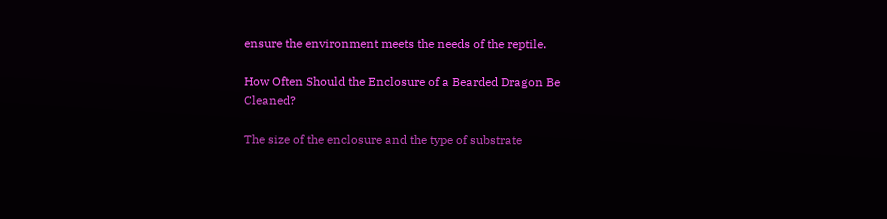ensure the environment meets the needs of the reptile.

How Often Should the Enclosure of a Bearded Dragon Be Cleaned?

The size of the enclosure and the type of substrate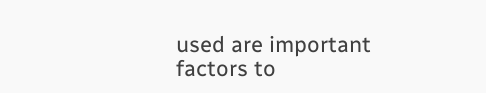used are important factors to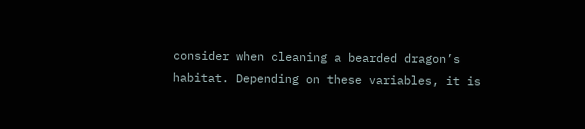consider when cleaning a bearded dragon’s habitat. Depending on these variables, it is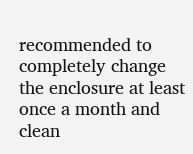recommended to completely change the enclosure at least once a month and clean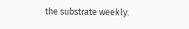the substrate weekly.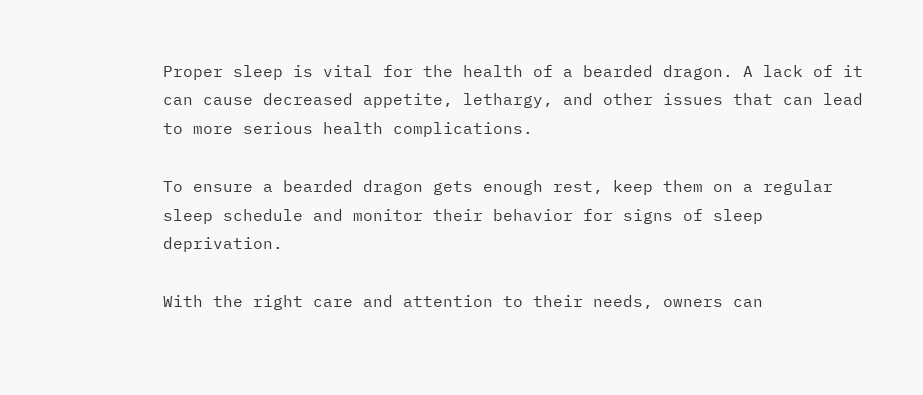Proper sleep is vital for the health of a bearded dragon. A lack of it can cause decreased appetite, lethargy, and other issues that can lead to more serious health complications.

To ensure a bearded dragon gets enough rest, keep them on a regular sleep schedule and monitor their behavior for signs of sleep deprivation.

With the right care and attention to their needs, owners can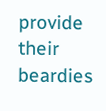provide their beardies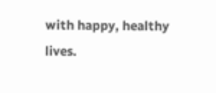with happy, healthy lives.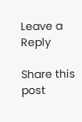Leave a Reply

Share this post